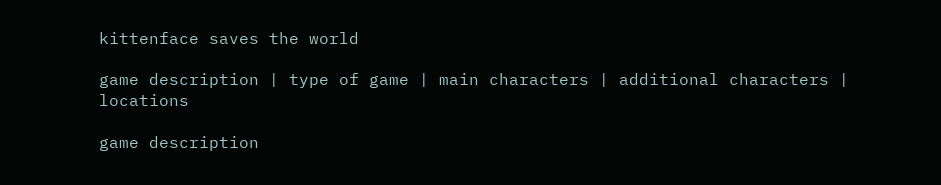kittenface saves the world

game description | type of game | main characters | additional characters | locations

game description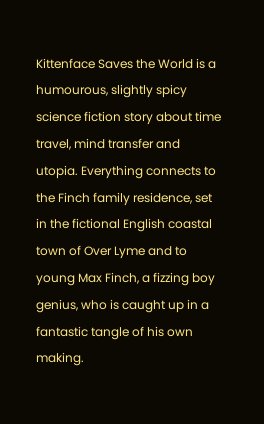Kittenface Saves the World is a humourous, slightly spicy science fiction story about time travel, mind transfer and utopia. Everything connects to the Finch family residence, set in the fictional English coastal town of Over Lyme and to young Max Finch, a fizzing boy genius, who is caught up in a fantastic tangle of his own making.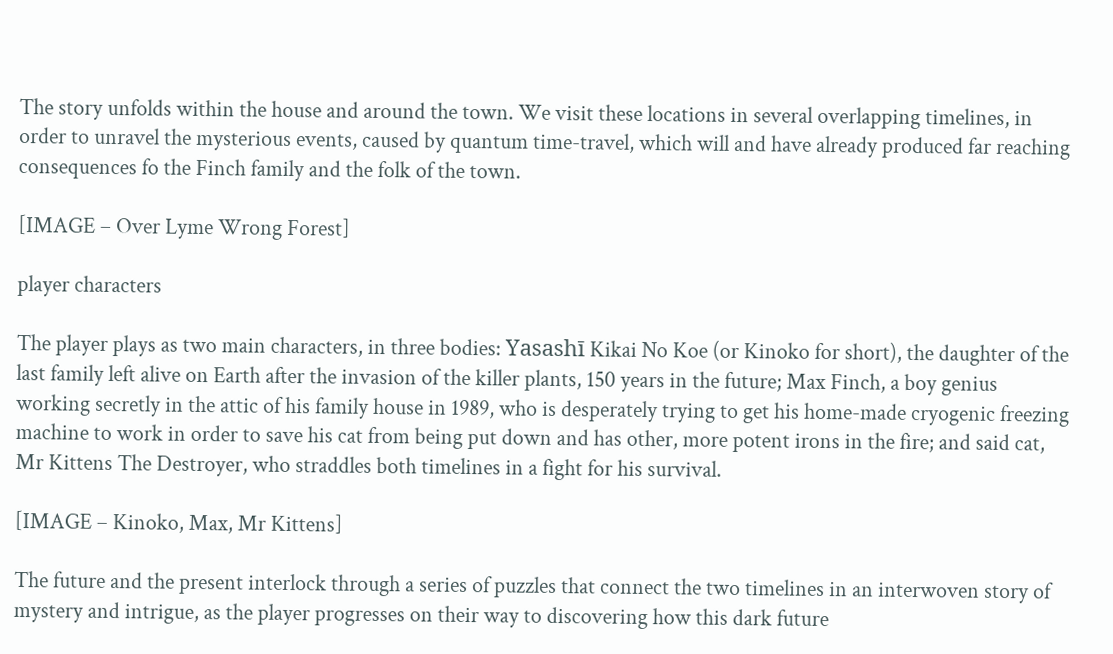The story unfolds within the house and around the town. We visit these locations in several overlapping timelines, in order to unravel the mysterious events, caused by quantum time-travel, which will and have already produced far reaching consequences fo the Finch family and the folk of the town.

[IMAGE – Over Lyme Wrong Forest]

player characters

The player plays as two main characters, in three bodies: Yasashī Kikai No Koe (or Kinoko for short), the daughter of the last family left alive on Earth after the invasion of the killer plants, 150 years in the future; Max Finch, a boy genius working secretly in the attic of his family house in 1989, who is desperately trying to get his home-made cryogenic freezing machine to work in order to save his cat from being put down and has other, more potent irons in the fire; and said cat, Mr Kittens The Destroyer, who straddles both timelines in a fight for his survival.

[IMAGE – Kinoko, Max, Mr Kittens]

The future and the present interlock through a series of puzzles that connect the two timelines in an interwoven story of mystery and intrigue, as the player progresses on their way to discovering how this dark future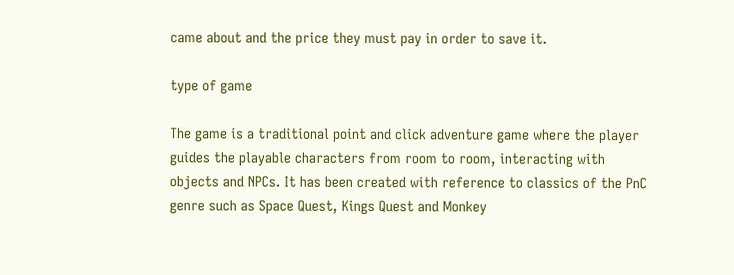came about and the price they must pay in order to save it.

type of game

The game is a traditional point and click adventure game where the player guides the playable characters from room to room, interacting with objects and NPCs. It has been created with reference to classics of the PnC genre such as Space Quest, Kings Quest and Monkey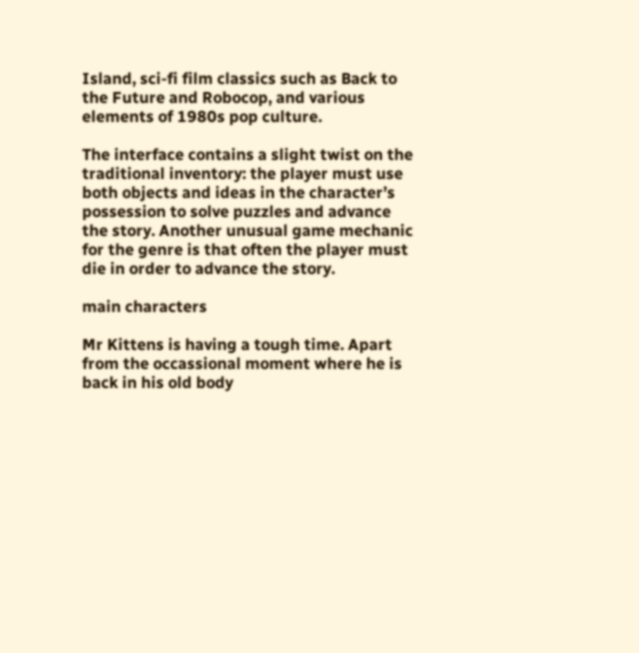Island, sci-fi film classics such as Back to the Future and Robocop, and various elements of 1980s pop culture.

The interface contains a slight twist on the traditional inventory: the player must use both objects and ideas in the character’s possession to solve puzzles and advance the story. Another unusual game mechanic for the genre is that often the player must die in order to advance the story.

main characters

Mr Kittens is having a tough time. Apart from the occassional moment where he is back in his old body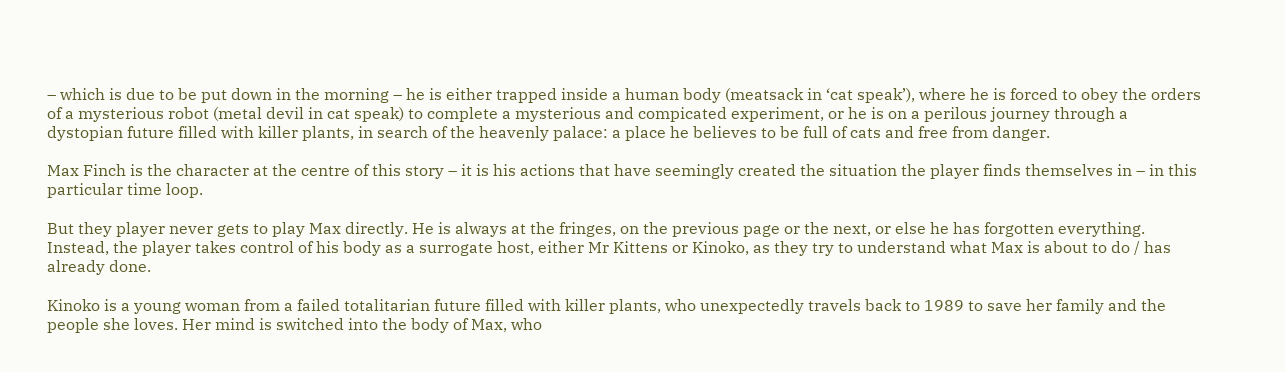– which is due to be put down in the morning – he is either trapped inside a human body (meatsack in ‘cat speak’), where he is forced to obey the orders of a mysterious robot (metal devil in cat speak) to complete a mysterious and compicated experiment, or he is on a perilous journey through a dystopian future filled with killer plants, in search of the heavenly palace: a place he believes to be full of cats and free from danger.

Max Finch is the character at the centre of this story – it is his actions that have seemingly created the situation the player finds themselves in – in this particular time loop.

But they player never gets to play Max directly. He is always at the fringes, on the previous page or the next, or else he has forgotten everything. Instead, the player takes control of his body as a surrogate host, either Mr Kittens or Kinoko, as they try to understand what Max is about to do / has already done.

Kinoko is a young woman from a failed totalitarian future filled with killer plants, who unexpectedly travels back to 1989 to save her family and the people she loves. Her mind is switched into the body of Max, who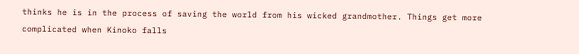thinks he is in the process of saving the world from his wicked grandmother. Things get more complicated when Kinoko falls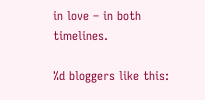in love – in both timelines.

%d bloggers like this: